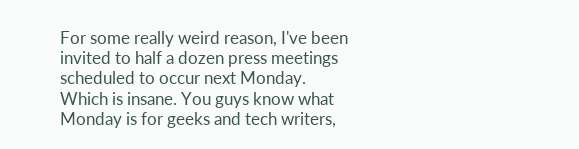For some really weird reason, I've been invited to half a dozen press meetings scheduled to occur next Monday. Which is insane. You guys know what Monday is for geeks and tech writers,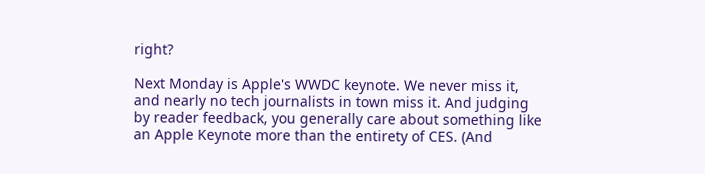right?

Next Monday is Apple's WWDC keynote. We never miss it, and nearly no tech journalists in town miss it. And judging by reader feedback, you generally care about something like an Apple Keynote more than the entirety of CES. (And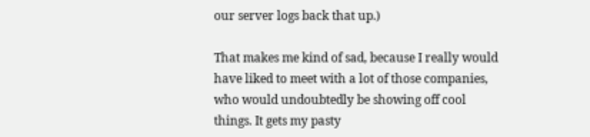our server logs back that up.)

That makes me kind of sad, because I really would have liked to meet with a lot of those companies, who would undoubtedly be showing off cool things. It gets my pasty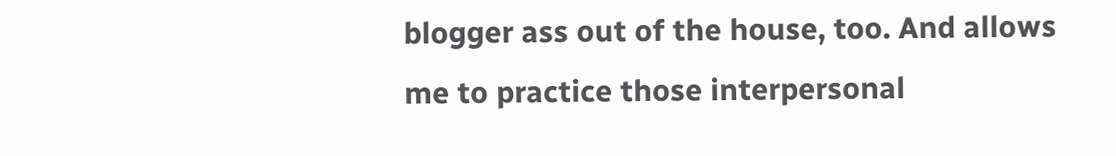blogger ass out of the house, too. And allows me to practice those interpersonal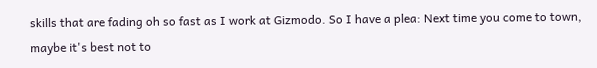skills that are fading oh so fast as I work at Gizmodo. So I have a plea: Next time you come to town, maybe it's best not to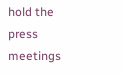hold the press meetings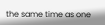the same time as one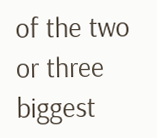of the two or three biggest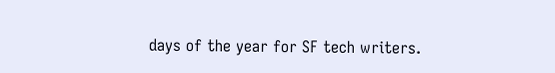days of the year for SF tech writers.